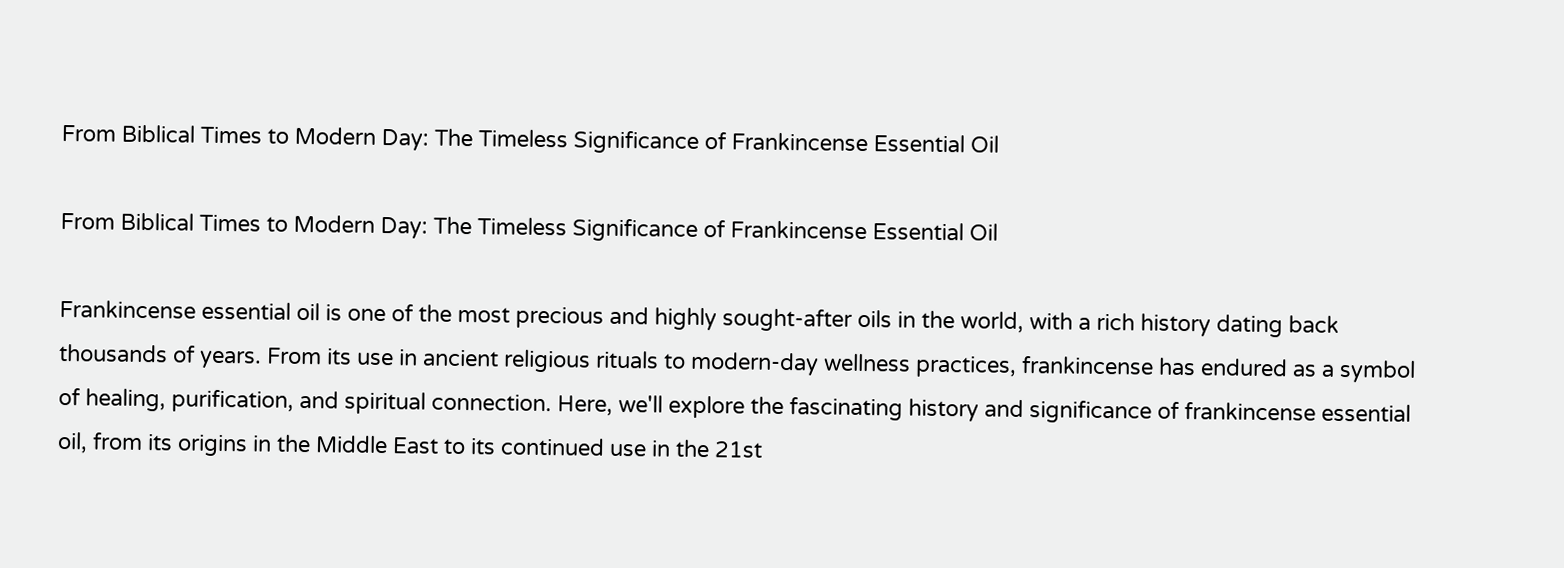From Biblical Times to Modern Day: The Timeless Significance of Frankincense Essential Oil

From Biblical Times to Modern Day: The Timeless Significance of Frankincense Essential Oil

Frankincense essential oil is one of the most precious and highly sought-after oils in the world, with a rich history dating back thousands of years. From its use in ancient religious rituals to modern-day wellness practices, frankincense has endured as a symbol of healing, purification, and spiritual connection. Here, we'll explore the fascinating history and significance of frankincense essential oil, from its origins in the Middle East to its continued use in the 21st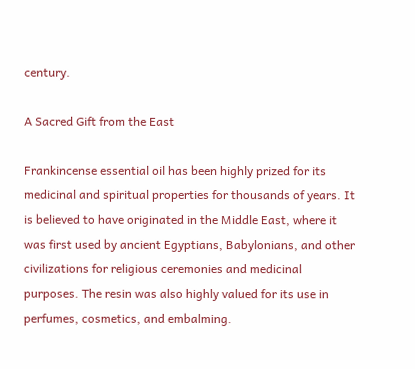century.

A Sacred Gift from the East

Frankincense essential oil has been highly prized for its medicinal and spiritual properties for thousands of years. It is believed to have originated in the Middle East, where it was first used by ancient Egyptians, Babylonians, and other civilizations for religious ceremonies and medicinal purposes. The resin was also highly valued for its use in perfumes, cosmetics, and embalming.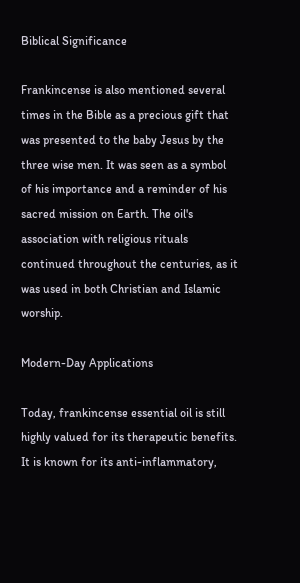Biblical Significance

Frankincense is also mentioned several times in the Bible as a precious gift that was presented to the baby Jesus by the three wise men. It was seen as a symbol of his importance and a reminder of his sacred mission on Earth. The oil's association with religious rituals continued throughout the centuries, as it was used in both Christian and Islamic worship.

Modern-Day Applications

Today, frankincense essential oil is still highly valued for its therapeutic benefits. It is known for its anti-inflammatory,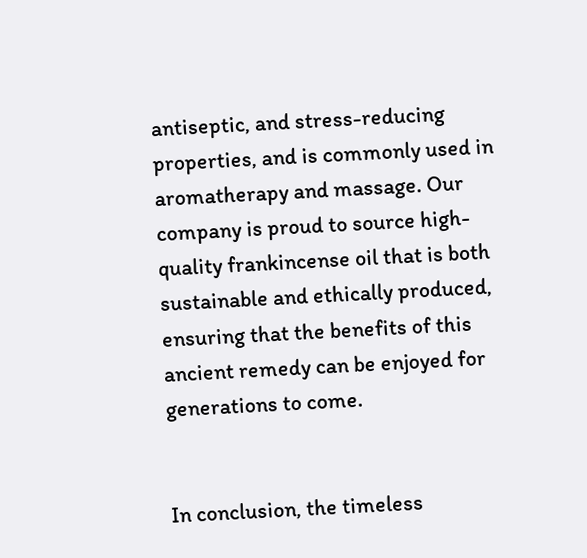antiseptic, and stress-reducing properties, and is commonly used in aromatherapy and massage. Our company is proud to source high-quality frankincense oil that is both sustainable and ethically produced, ensuring that the benefits of this ancient remedy can be enjoyed for generations to come.


In conclusion, the timeless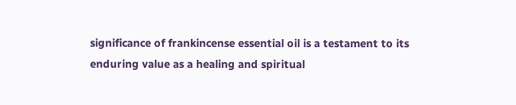significance of frankincense essential oil is a testament to its enduring value as a healing and spiritual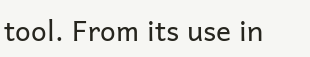tool. From its use in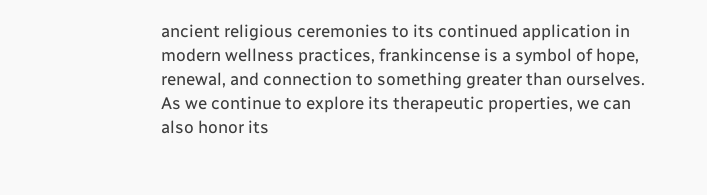ancient religious ceremonies to its continued application in modern wellness practices, frankincense is a symbol of hope, renewal, and connection to something greater than ourselves. As we continue to explore its therapeutic properties, we can also honor its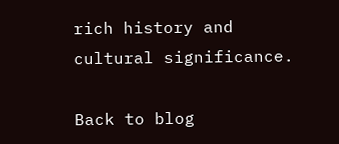rich history and cultural significance.

Back to blog